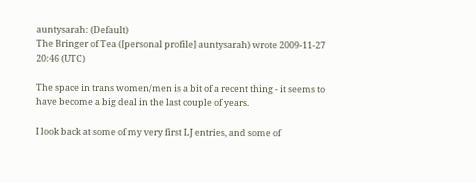auntysarah: (Default)
The Bringer of Tea ([personal profile] auntysarah) wrote 2009-11-27 20:46 (UTC)

The space in trans women/men is a bit of a recent thing - it seems to have become a big deal in the last couple of years.

I look back at some of my very first LJ entries, and some of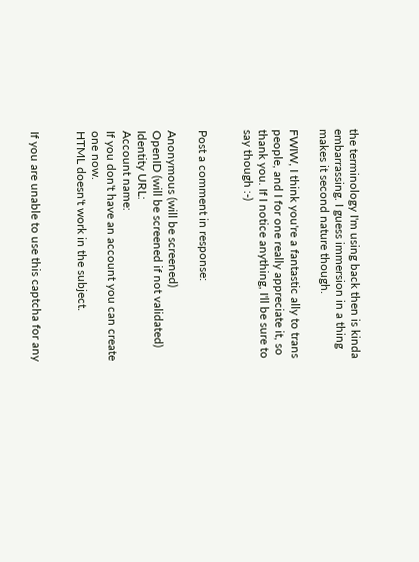the terminology I'm using back then is kinda embarrassing. I guess immersion in a thing makes it second nature though.

FWIW, I think you're a fantastic ally to trans people, and I for one really appreciate it, so thank you. If I notice anything, I'll be sure to say though :-)


Post a comment in response:

Anonymous (will be screened)
OpenID (will be screened if not validated)
Identity URL:
Account name:
If you don't have an account you can create one now.
HTML doesn't work in the subject.


If you are unable to use this captcha for any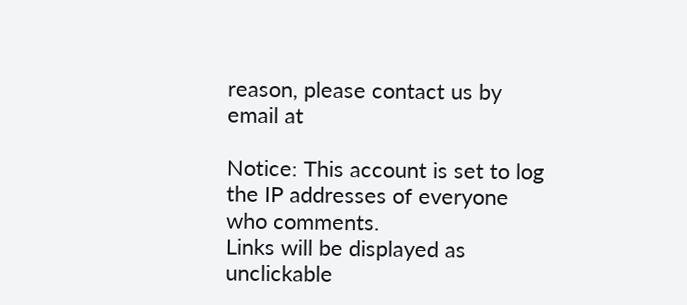reason, please contact us by email at

Notice: This account is set to log the IP addresses of everyone who comments.
Links will be displayed as unclickable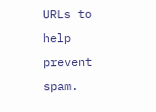URLs to help prevent spam.